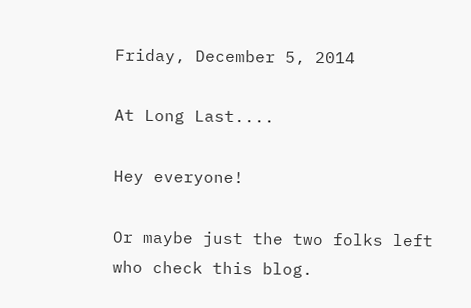Friday, December 5, 2014

At Long Last....

Hey everyone!

Or maybe just the two folks left who check this blog.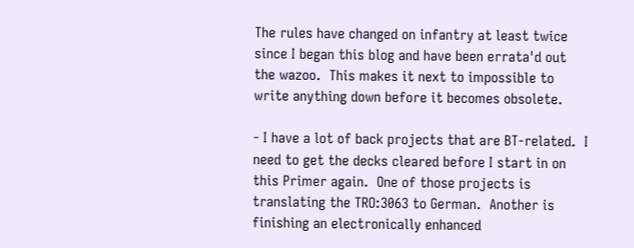The rules have changed on infantry at least twice since I began this blog and have been errata'd out the wazoo.  This makes it next to impossible to write anything down before it becomes obsolete.

- I have a lot of back projects that are BT-related.  I need to get the decks cleared before I start in on this Primer again.  One of those projects is translating the TRO:3063 to German.  Another is finishing an electronically enhanced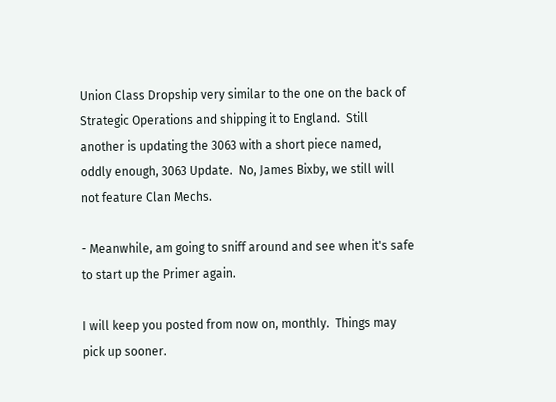Union Class Dropship very similar to the one on the back of Strategic Operations and shipping it to England.  Still another is updating the 3063 with a short piece named, oddly enough, 3063 Update.  No, James Bixby, we still will not feature Clan Mechs.

- Meanwhile, am going to sniff around and see when it's safe to start up the Primer again.

I will keep you posted from now on, monthly.  Things may pick up sooner.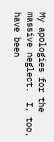My apologies for the massive neglect.  I, too, have been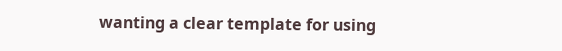wanting a clear template for using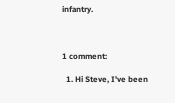infantry.



1 comment:

  1. Hi Steve, I've been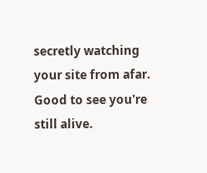secretly watching your site from afar. Good to see you're still alive.